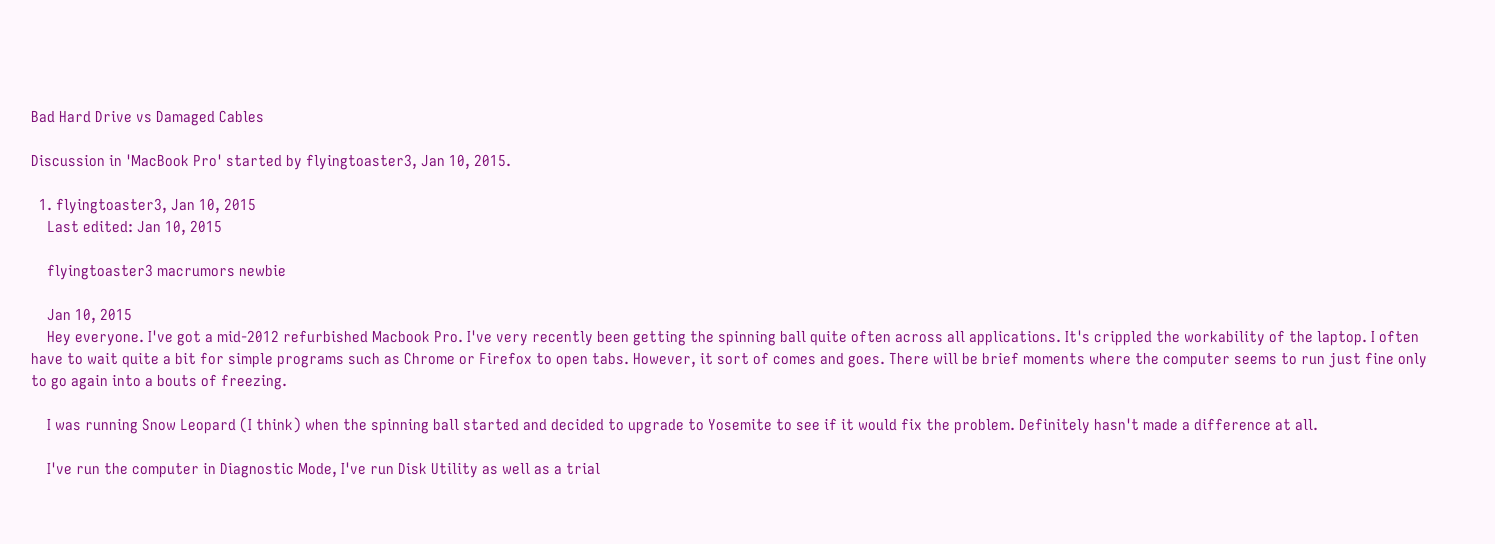Bad Hard Drive vs Damaged Cables

Discussion in 'MacBook Pro' started by flyingtoaster3, Jan 10, 2015.

  1. flyingtoaster3, Jan 10, 2015
    Last edited: Jan 10, 2015

    flyingtoaster3 macrumors newbie

    Jan 10, 2015
    Hey everyone. I've got a mid-2012 refurbished Macbook Pro. I've very recently been getting the spinning ball quite often across all applications. It's crippled the workability of the laptop. I often have to wait quite a bit for simple programs such as Chrome or Firefox to open tabs. However, it sort of comes and goes. There will be brief moments where the computer seems to run just fine only to go again into a bouts of freezing.

    I was running Snow Leopard (I think) when the spinning ball started and decided to upgrade to Yosemite to see if it would fix the problem. Definitely hasn't made a difference at all.

    I've run the computer in Diagnostic Mode, I've run Disk Utility as well as a trial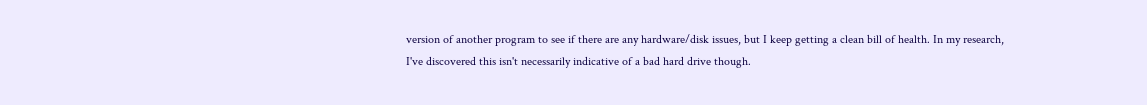version of another program to see if there are any hardware/disk issues, but I keep getting a clean bill of health. In my research, I've discovered this isn't necessarily indicative of a bad hard drive though.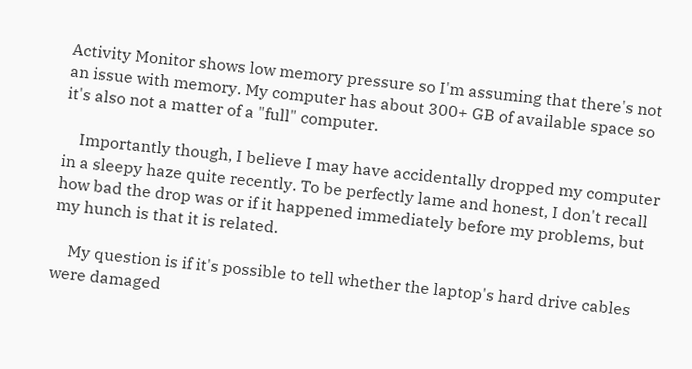Activity Monitor shows low memory pressure so I'm assuming that there's not an issue with memory. My computer has about 300+ GB of available space so it's also not a matter of a "full" computer.

    Importantly though, I believe I may have accidentally dropped my computer in a sleepy haze quite recently. To be perfectly lame and honest, I don't recall how bad the drop was or if it happened immediately before my problems, but my hunch is that it is related.

    My question is if it's possible to tell whether the laptop's hard drive cables were damaged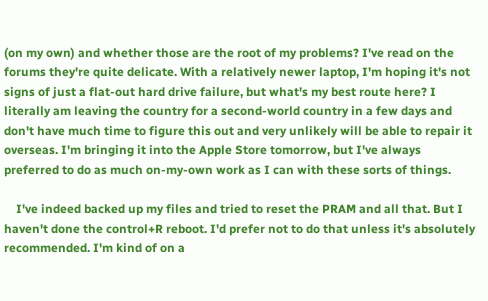(on my own) and whether those are the root of my problems? I've read on the forums they're quite delicate. With a relatively newer laptop, I'm hoping it's not signs of just a flat-out hard drive failure, but what's my best route here? I literally am leaving the country for a second-world country in a few days and don't have much time to figure this out and very unlikely will be able to repair it overseas. I'm bringing it into the Apple Store tomorrow, but I've always preferred to do as much on-my-own work as I can with these sorts of things.

    I've indeed backed up my files and tried to reset the PRAM and all that. But I haven't done the control+R reboot. I'd prefer not to do that unless it's absolutely recommended. I'm kind of on a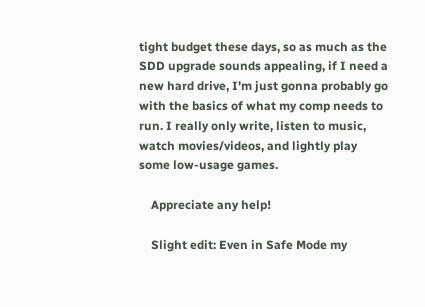tight budget these days, so as much as the SDD upgrade sounds appealing, if I need a new hard drive, I'm just gonna probably go with the basics of what my comp needs to run. I really only write, listen to music, watch movies/videos, and lightly play some low-usage games.

    Appreciate any help!

    Slight edit: Even in Safe Mode my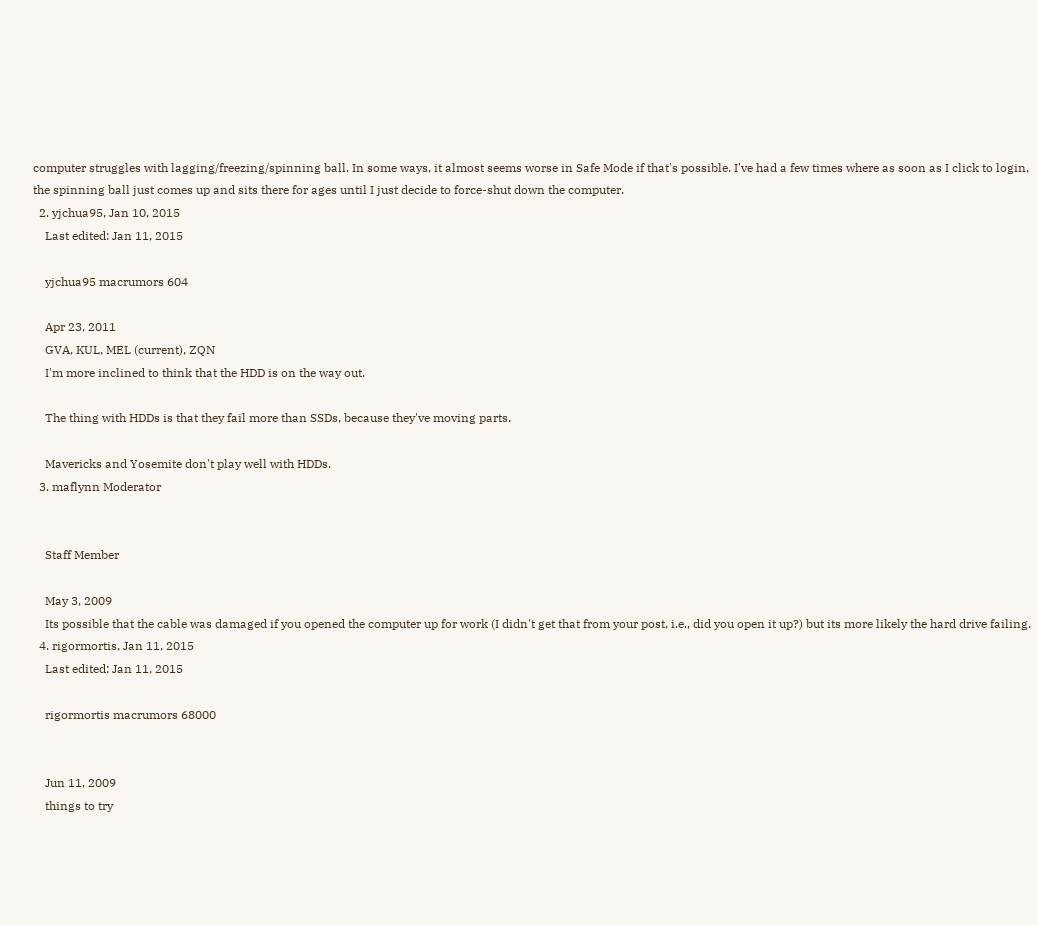computer struggles with lagging/freezing/spinning ball. In some ways, it almost seems worse in Safe Mode if that's possible. I've had a few times where as soon as I click to login, the spinning ball just comes up and sits there for ages until I just decide to force-shut down the computer.
  2. yjchua95, Jan 10, 2015
    Last edited: Jan 11, 2015

    yjchua95 macrumors 604

    Apr 23, 2011
    GVA, KUL, MEL (current), ZQN
    I'm more inclined to think that the HDD is on the way out.

    The thing with HDDs is that they fail more than SSDs, because they've moving parts.

    Mavericks and Yosemite don't play well with HDDs.
  3. maflynn Moderator


    Staff Member

    May 3, 2009
    Its possible that the cable was damaged if you opened the computer up for work (I didn't get that from your post, i.e., did you open it up?) but its more likely the hard drive failing.
  4. rigormortis, Jan 11, 2015
    Last edited: Jan 11, 2015

    rigormortis macrumors 68000


    Jun 11, 2009
    things to try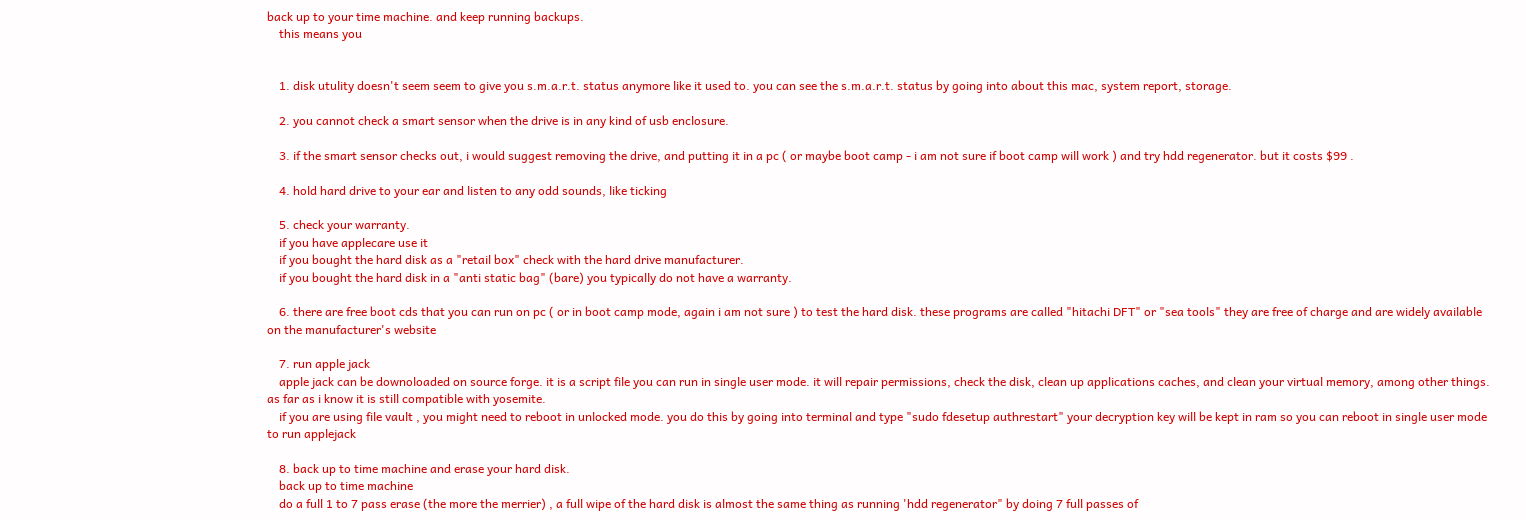back up to your time machine. and keep running backups.
    this means you


    1. disk utulity doesn't seem seem to give you s.m.a.r.t. status anymore like it used to. you can see the s.m.a.r.t. status by going into about this mac, system report, storage.

    2. you cannot check a smart sensor when the drive is in any kind of usb enclosure.

    3. if the smart sensor checks out, i would suggest removing the drive, and putting it in a pc ( or maybe boot camp - i am not sure if boot camp will work ) and try hdd regenerator. but it costs $99 .

    4. hold hard drive to your ear and listen to any odd sounds, like ticking

    5. check your warranty.
    if you have applecare use it
    if you bought the hard disk as a "retail box" check with the hard drive manufacturer.
    if you bought the hard disk in a "anti static bag" (bare) you typically do not have a warranty.

    6. there are free boot cds that you can run on pc ( or in boot camp mode, again i am not sure ) to test the hard disk. these programs are called "hitachi DFT" or "sea tools" they are free of charge and are widely available on the manufacturer's website

    7. run apple jack
    apple jack can be downoloaded on source forge. it is a script file you can run in single user mode. it will repair permissions, check the disk, clean up applications caches, and clean your virtual memory, among other things. as far as i know it is still compatible with yosemite.
    if you are using file vault , you might need to reboot in unlocked mode. you do this by going into terminal and type "sudo fdesetup authrestart" your decryption key will be kept in ram so you can reboot in single user mode to run applejack

    8. back up to time machine and erase your hard disk.
    back up to time machine
    do a full 1 to 7 pass erase (the more the merrier) , a full wipe of the hard disk is almost the same thing as running 'hdd regenerator" by doing 7 full passes of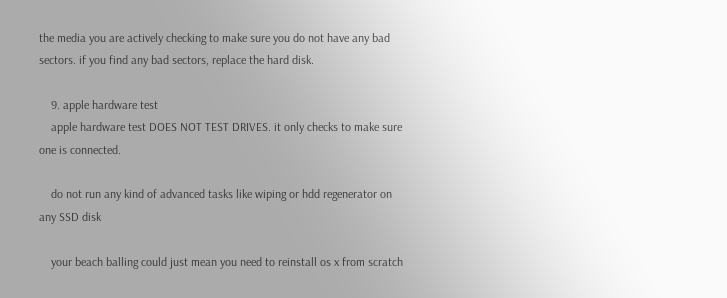the media you are actively checking to make sure you do not have any bad sectors. if you find any bad sectors, replace the hard disk.

    9. apple hardware test
    apple hardware test DOES NOT TEST DRIVES. it only checks to make sure one is connected.

    do not run any kind of advanced tasks like wiping or hdd regenerator on any SSD disk

    your beach balling could just mean you need to reinstall os x from scratch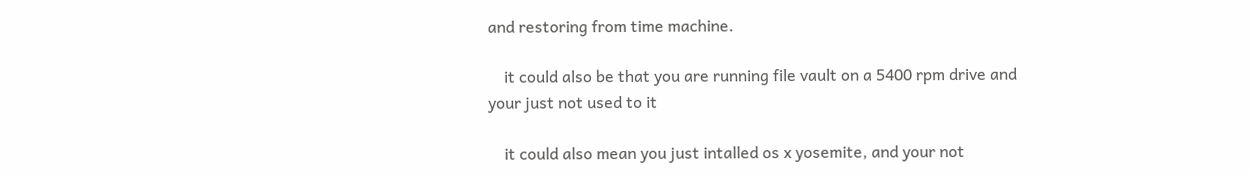and restoring from time machine.

    it could also be that you are running file vault on a 5400 rpm drive and your just not used to it

    it could also mean you just intalled os x yosemite, and your not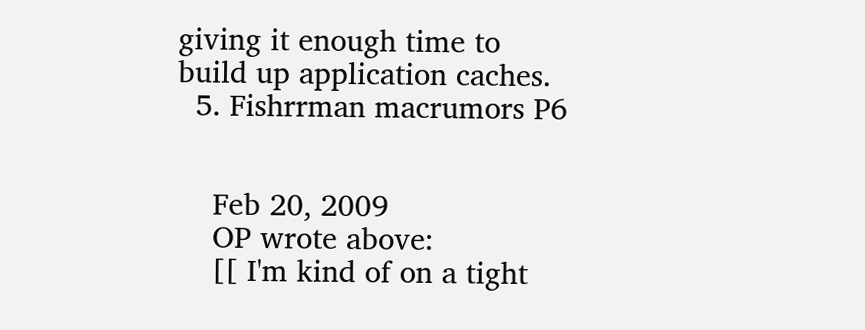giving it enough time to build up application caches.
  5. Fishrrman macrumors P6


    Feb 20, 2009
    OP wrote above:
    [[ I'm kind of on a tight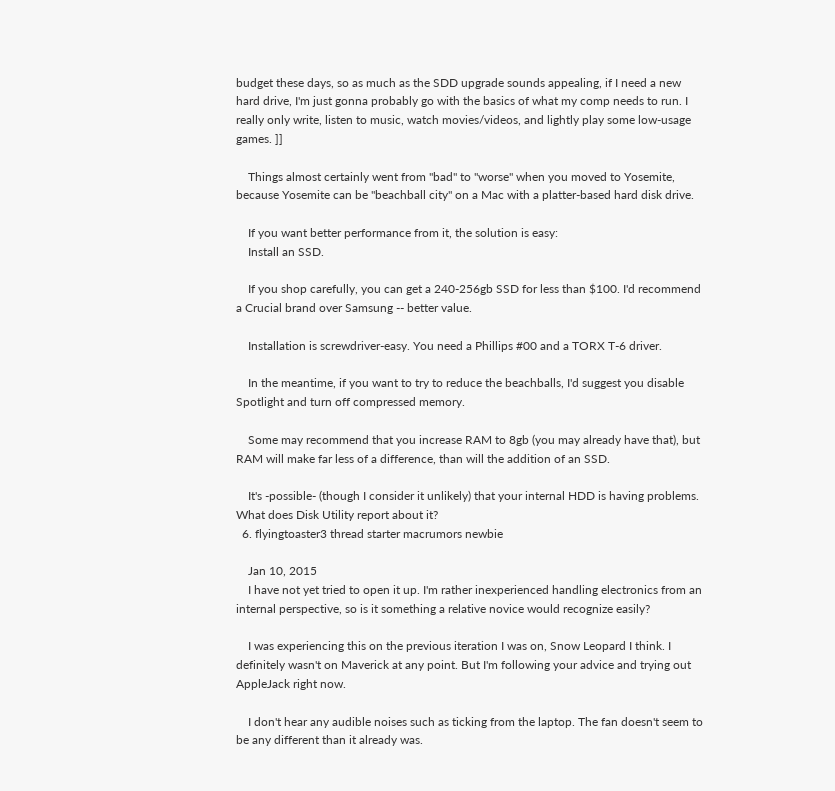budget these days, so as much as the SDD upgrade sounds appealing, if I need a new hard drive, I'm just gonna probably go with the basics of what my comp needs to run. I really only write, listen to music, watch movies/videos, and lightly play some low-usage games. ]]

    Things almost certainly went from "bad" to "worse" when you moved to Yosemite, because Yosemite can be "beachball city" on a Mac with a platter-based hard disk drive.

    If you want better performance from it, the solution is easy:
    Install an SSD.

    If you shop carefully, you can get a 240-256gb SSD for less than $100. I'd recommend a Crucial brand over Samsung -- better value.

    Installation is screwdriver-easy. You need a Phillips #00 and a TORX T-6 driver.

    In the meantime, if you want to try to reduce the beachballs, I'd suggest you disable Spotlight and turn off compressed memory.

    Some may recommend that you increase RAM to 8gb (you may already have that), but RAM will make far less of a difference, than will the addition of an SSD.

    It's -possible- (though I consider it unlikely) that your internal HDD is having problems. What does Disk Utility report about it?
  6. flyingtoaster3 thread starter macrumors newbie

    Jan 10, 2015
    I have not yet tried to open it up. I'm rather inexperienced handling electronics from an internal perspective, so is it something a relative novice would recognize easily?

    I was experiencing this on the previous iteration I was on, Snow Leopard I think. I definitely wasn't on Maverick at any point. But I'm following your advice and trying out AppleJack right now.

    I don't hear any audible noises such as ticking from the laptop. The fan doesn't seem to be any different than it already was.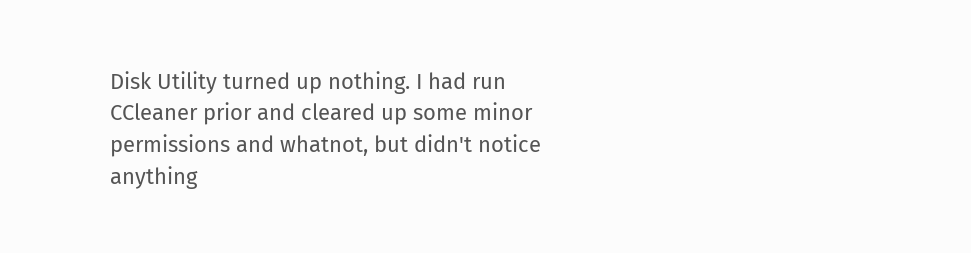Disk Utility turned up nothing. I had run CCleaner prior and cleared up some minor permissions and whatnot, but didn't notice anything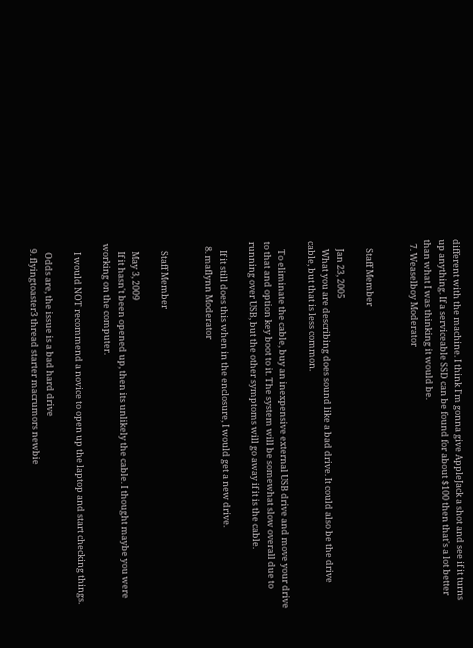different with the machine. I think I'm gonna give AppleJack a shot and see if it turns up anything. If a serviceable SSD can be found for about $100 then that's a lot better than what I was thinking it would be.
  7. Weaselboy Moderator


    Staff Member

    Jan 23, 2005
    What you are describing does sound like a bad drive. It could also be the drive cable, but that is less common.

    To eliminate the cable, buy an inexpensive external USB drive and move your drive to that and option key boot to it. The system will be somewhat slow overall due to running over USB, but the other symptoms will go away if it is the cable.

    If it still does this when in the enclosure, I would get a new drive.
  8. maflynn Moderator


    Staff Member

    May 3, 2009
    If it hasn't been opened up, then its unlikely the cable. I thought maybe you were working on the computer.

    I would NOT recommend a novice to open up the laptop and start checking things.

    Odds are, the issue is a bad hard drive
  9. flyingtoaster3 thread starter macrumors newbie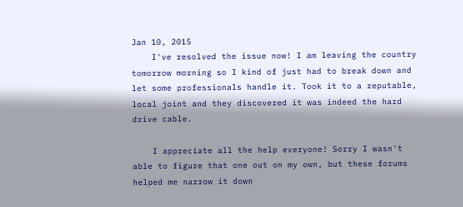Jan 10, 2015
    I've resolved the issue now! I am leaving the country tomorrow morning so I kind of just had to break down and let some professionals handle it. Took it to a reputable, local joint and they discovered it was indeed the hard drive cable.

    I appreciate all the help everyone! Sorry I wasn't able to figure that one out on my own, but these forums helped me narrow it down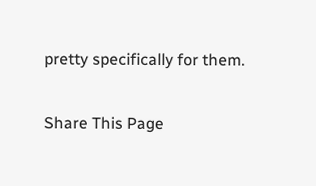pretty specifically for them.

Share This Page